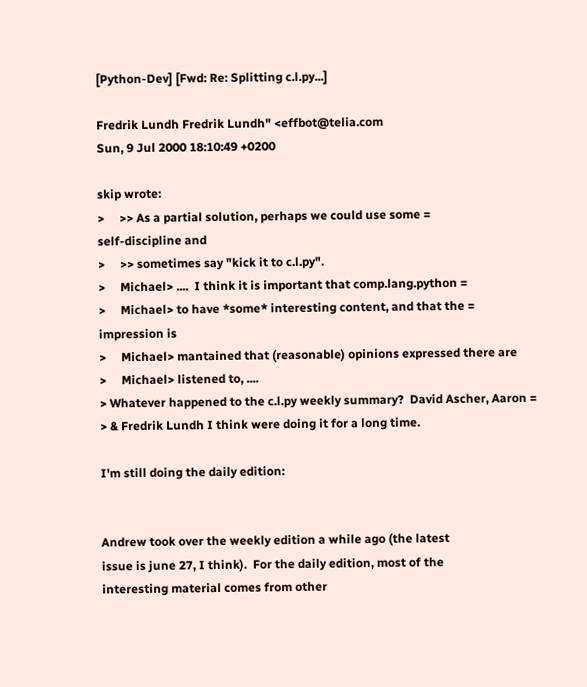[Python-Dev] [Fwd: Re: Splitting c.l.py...]

Fredrik Lundh Fredrik Lundh" <effbot@telia.com
Sun, 9 Jul 2000 18:10:49 +0200

skip wrote:
>     >> As a partial solution, perhaps we could use some =
self-discipline and
>     >> sometimes say "kick it to c.l.py".
>     Michael> ....  I think it is important that comp.lang.python =
>     Michael> to have *some* interesting content, and that the =
impression is
>     Michael> mantained that (reasonable) opinions expressed there are
>     Michael> listened to, ....
> Whatever happened to the c.l.py weekly summary?  David Ascher, Aaron =
> & Fredrik Lundh I think were doing it for a long time.

I'm still doing the daily edition:


Andrew took over the weekly edition a while ago (the latest
issue is june 27, I think).  For the daily edition, most of the
interesting material comes from other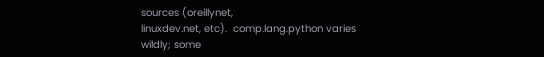sources (oreillynet,
linuxdev.net, etc).  comp.lang.python varies wildly; some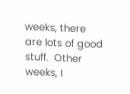weeks, there are lots of good stuff.  Other weeks, I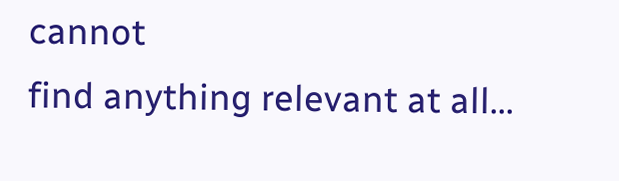cannot
find anything relevant at all...